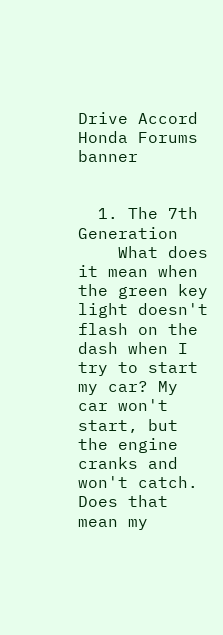Drive Accord Honda Forums banner


  1. The 7th Generation
    What does it mean when the green key light doesn't flash on the dash when I try to start my car? My car won't start, but the engine cranks and won't catch. Does that mean my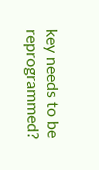key needs to be reprogrammed?